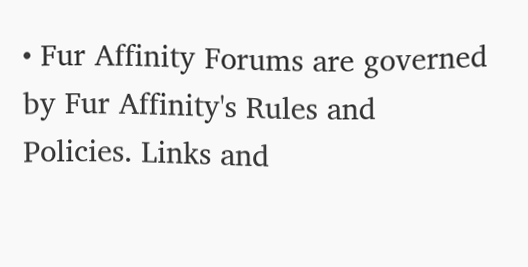• Fur Affinity Forums are governed by Fur Affinity's Rules and Policies. Links and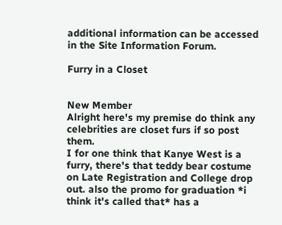additional information can be accessed in the Site Information Forum.

Furry in a Closet


New Member
Alright here's my premise do think any celebrities are closet furs if so post them.
I for one think that Kanye West is a furry, there's that teddy bear costume on Late Registration and College drop out. also the promo for graduation *i think it's called that* has a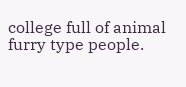college full of animal furry type people.